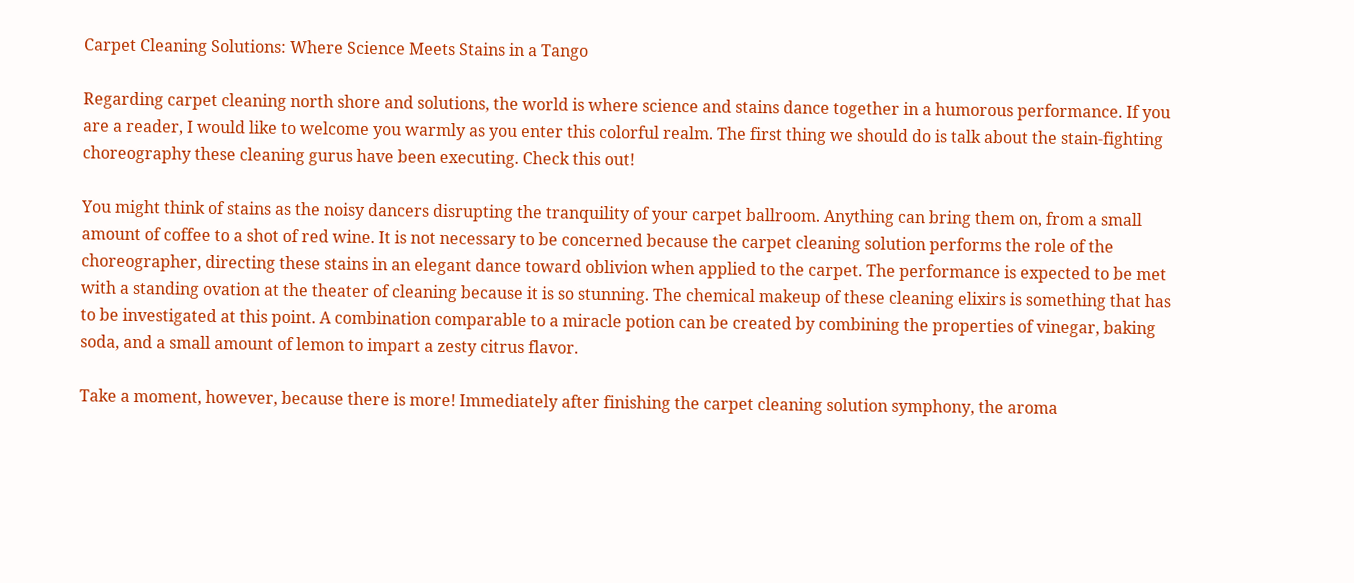Carpet Cleaning Solutions: Where Science Meets Stains in a Tango

Regarding carpet cleaning north shore and solutions, the world is where science and stains dance together in a humorous performance. If you are a reader, I would like to welcome you warmly as you enter this colorful realm. The first thing we should do is talk about the stain-fighting choreography these cleaning gurus have been executing. Check this out!

You might think of stains as the noisy dancers disrupting the tranquility of your carpet ballroom. Anything can bring them on, from a small amount of coffee to a shot of red wine. It is not necessary to be concerned because the carpet cleaning solution performs the role of the choreographer, directing these stains in an elegant dance toward oblivion when applied to the carpet. The performance is expected to be met with a standing ovation at the theater of cleaning because it is so stunning. The chemical makeup of these cleaning elixirs is something that has to be investigated at this point. A combination comparable to a miracle potion can be created by combining the properties of vinegar, baking soda, and a small amount of lemon to impart a zesty citrus flavor.

Take a moment, however, because there is more! Immediately after finishing the carpet cleaning solution symphony, the aroma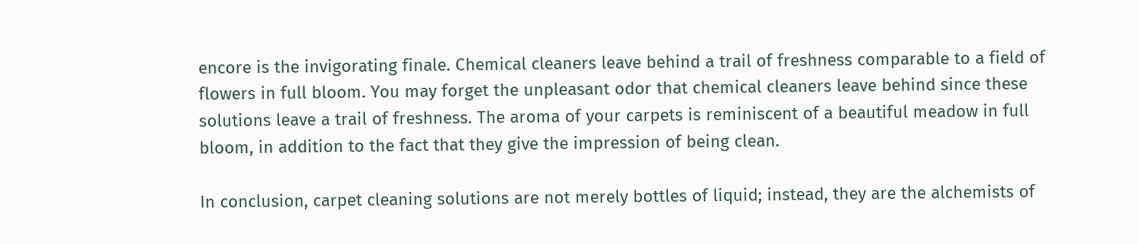encore is the invigorating finale. Chemical cleaners leave behind a trail of freshness comparable to a field of flowers in full bloom. You may forget the unpleasant odor that chemical cleaners leave behind since these solutions leave a trail of freshness. The aroma of your carpets is reminiscent of a beautiful meadow in full bloom, in addition to the fact that they give the impression of being clean.

In conclusion, carpet cleaning solutions are not merely bottles of liquid; instead, they are the alchemists of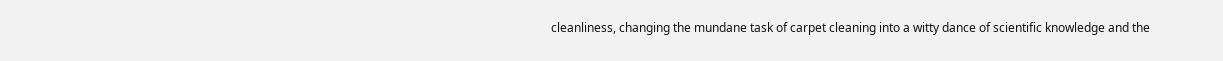cleanliness, changing the mundane task of carpet cleaning into a witty dance of scientific knowledge and the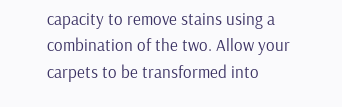capacity to remove stains using a combination of the two. Allow your carpets to be transformed into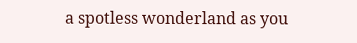a spotless wonderland as you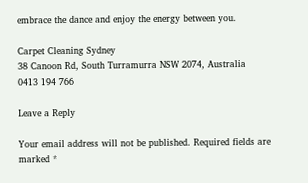embrace the dance and enjoy the energy between you.

Carpet Cleaning Sydney
38 Canoon Rd, South Turramurra NSW 2074, Australia
0413 194 766

Leave a Reply

Your email address will not be published. Required fields are marked *